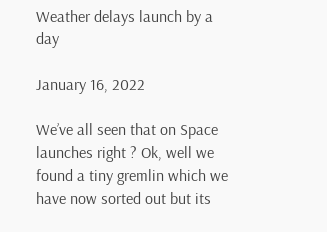Weather delays launch by a day

January 16, 2022

We’ve all seen that on Space launches right ? Ok, well we found a tiny gremlin which we have now sorted out but its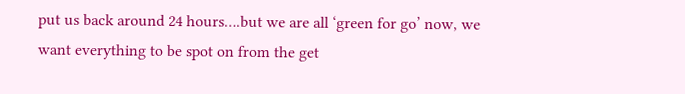put us back around 24 hours….but we are all ‘green for go’ now, we want everything to be spot on from the get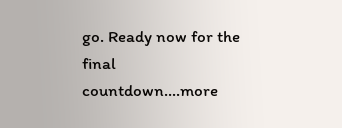go. Ready now for the final countdown….more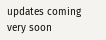updates coming very soon